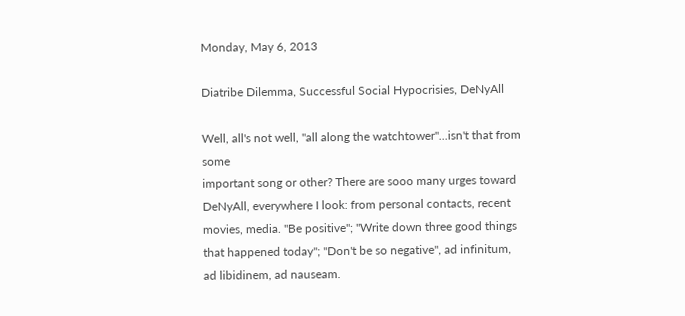Monday, May 6, 2013

Diatribe Dilemma, Successful Social Hypocrisies, DeNyAll

Well, all's not well, "all along the watchtower"...isn't that from some
important song or other? There are sooo many urges toward
DeNyAll, everywhere I look: from personal contacts, recent
movies, media. "Be positive"; "Write down three good things
that happened today"; "Don't be so negative", ad infinitum,
ad libidinem, ad nauseam.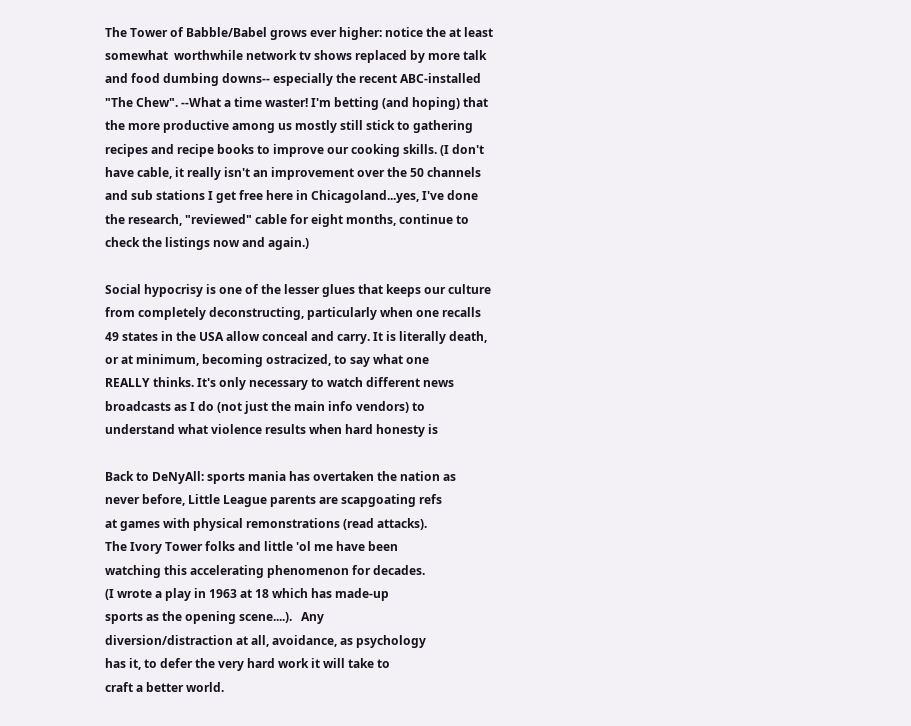The Tower of Babble/Babel grows ever higher: notice the at least
somewhat  worthwhile network tv shows replaced by more talk
and food dumbing downs-- especially the recent ABC-installed
"The Chew". --What a time waster! I'm betting (and hoping) that
the more productive among us mostly still stick to gathering
recipes and recipe books to improve our cooking skills. (I don't
have cable, it really isn't an improvement over the 50 channels
and sub stations I get free here in Chicagoland...yes, I've done
the research, "reviewed" cable for eight months, continue to
check the listings now and again.)

Social hypocrisy is one of the lesser glues that keeps our culture
from completely deconstructing, particularly when one recalls
49 states in the USA allow conceal and carry. It is literally death,
or at minimum, becoming ostracized, to say what one
REALLY thinks. It's only necessary to watch different news
broadcasts as I do (not just the main info vendors) to
understand what violence results when hard honesty is

Back to DeNyAll: sports mania has overtaken the nation as
never before, Little League parents are scapgoating refs
at games with physical remonstrations (read attacks).
The Ivory Tower folks and little 'ol me have been
watching this accelerating phenomenon for decades.
(I wrote a play in 1963 at 18 which has made-up
sports as the opening scene....).   Any
diversion/distraction at all, avoidance, as psychology
has it, to defer the very hard work it will take to
craft a better world.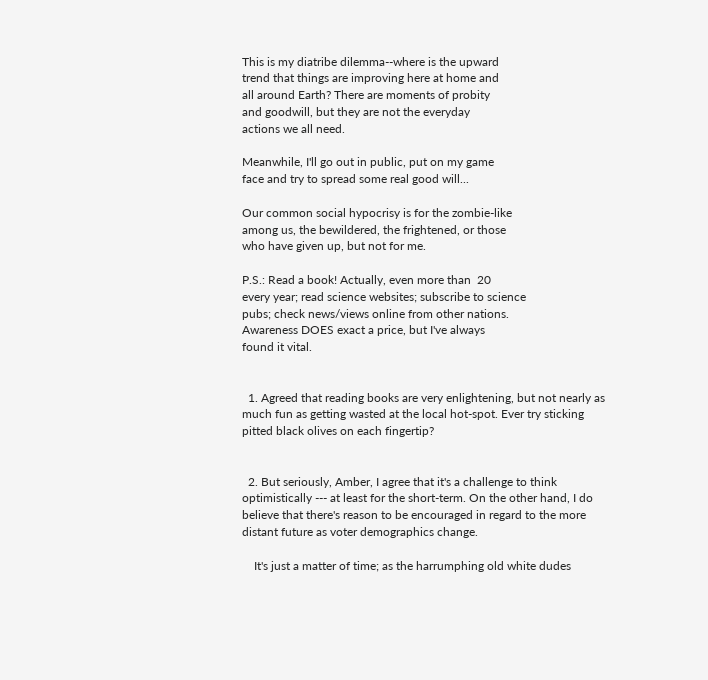This is my diatribe dilemma--where is the upward
trend that things are improving here at home and
all around Earth? There are moments of probity
and goodwill, but they are not the everyday
actions we all need.

Meanwhile, I'll go out in public, put on my game
face and try to spread some real good will...

Our common social hypocrisy is for the zombie-like
among us, the bewildered, the frightened, or those
who have given up, but not for me.

P.S.: Read a book! Actually, even more than  20
every year; read science websites; subscribe to science
pubs; check news/views online from other nations.
Awareness DOES exact a price, but I've always
found it vital.


  1. Agreed that reading books are very enlightening, but not nearly as much fun as getting wasted at the local hot-spot. Ever try sticking pitted black olives on each fingertip?


  2. But seriously, Amber, I agree that it's a challenge to think optimistically --- at least for the short-term. On the other hand, I do believe that there's reason to be encouraged in regard to the more distant future as voter demographics change.

    It's just a matter of time; as the harrumphing old white dudes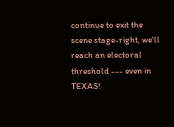continue to exit the scene stage-right, we'll reach an electoral threshold --- even in TEXAS!